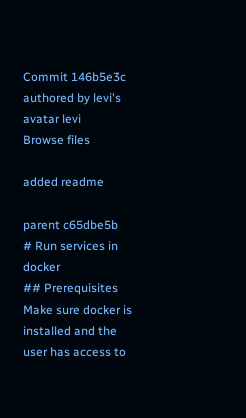Commit 146b5e3c authored by levi's avatar levi
Browse files

added readme

parent c65dbe5b
# Run services in docker
## Prerequisites
Make sure docker is installed and the user has access to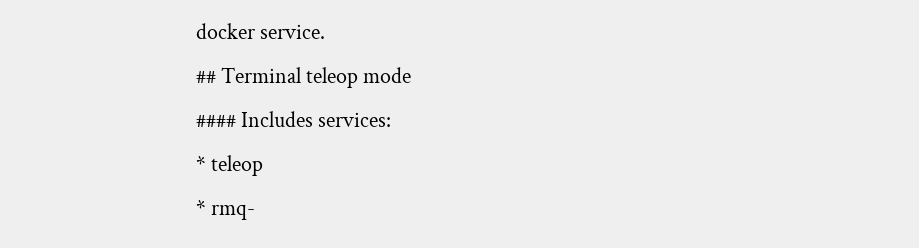docker service.
## Terminal teleop mode
#### Includes services:
* teleop
* rmq-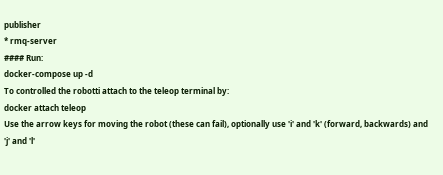publisher
* rmq-server
#### Run:
docker-compose up -d
To controlled the robotti attach to the teleop terminal by:
docker attach teleop
Use the arrow keys for moving the robot (these can fail), optionally use 'i' and 'k' (forward, backwards) and 'j' and 'l'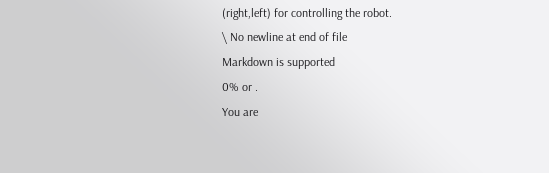(right,left) for controlling the robot.
\ No newline at end of file
Markdown is supported
0% or .
You are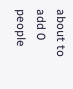about to add 0 people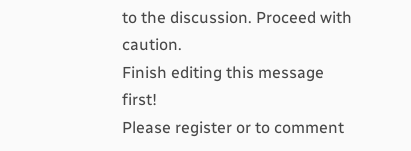to the discussion. Proceed with caution.
Finish editing this message first!
Please register or to comment